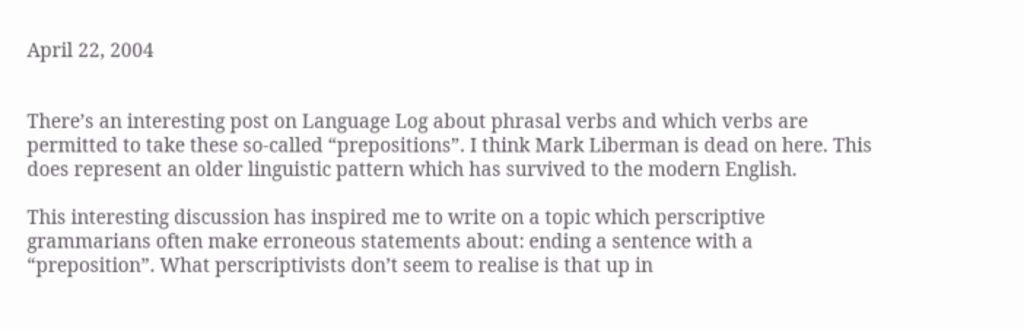April 22, 2004


There’s an interesting post on Language Log about phrasal verbs and which verbs are permitted to take these so-called “prepositions”. I think Mark Liberman is dead on here. This does represent an older linguistic pattern which has survived to the modern English.

This interesting discussion has inspired me to write on a topic which perscriptive grammarians often make erroneous statements about: ending a sentence with a “preposition”. What perscriptivists don’t seem to realise is that up in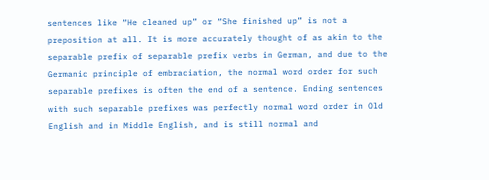sentences like “He cleaned up” or “She finished up” is not a preposition at all. It is more accurately thought of as akin to the separable prefix of separable prefix verbs in German, and due to the Germanic principle of embraciation, the normal word order for such separable prefixes is often the end of a sentence. Ending sentences with such separable prefixes was perfectly normal word order in Old English and in Middle English, and is still normal and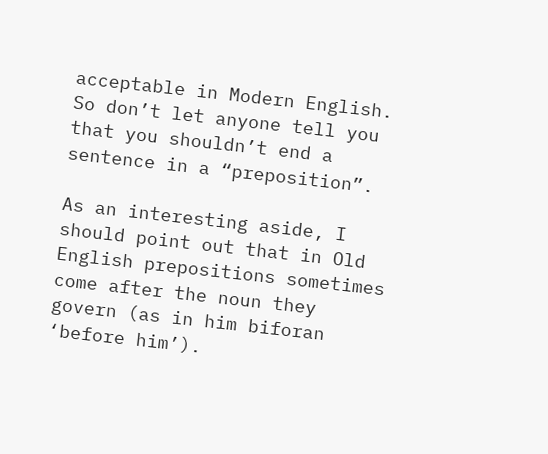acceptable in Modern English. So don’t let anyone tell you that you shouldn’t end a sentence in a “preposition”.

As an interesting aside, I should point out that in Old English prepositions sometimes come after the noun they govern (as in him biforan ‘before him’).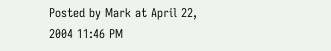Posted by Mark at April 22, 2004 11:46 PM